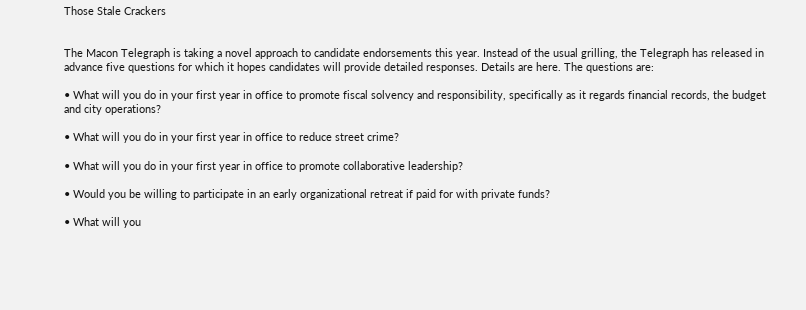Those Stale Crackers


The Macon Telegraph is taking a novel approach to candidate endorsements this year. Instead of the usual grilling, the Telegraph has released in advance five questions for which it hopes candidates will provide detailed responses. Details are here. The questions are:

• What will you do in your first year in office to promote fiscal solvency and responsibility, specifically as it regards financial records, the budget and city operations?

• What will you do in your first year in office to reduce street crime?

• What will you do in your first year in office to promote collaborative leadership?

• Would you be willing to participate in an early organizational retreat if paid for with private funds?

• What will you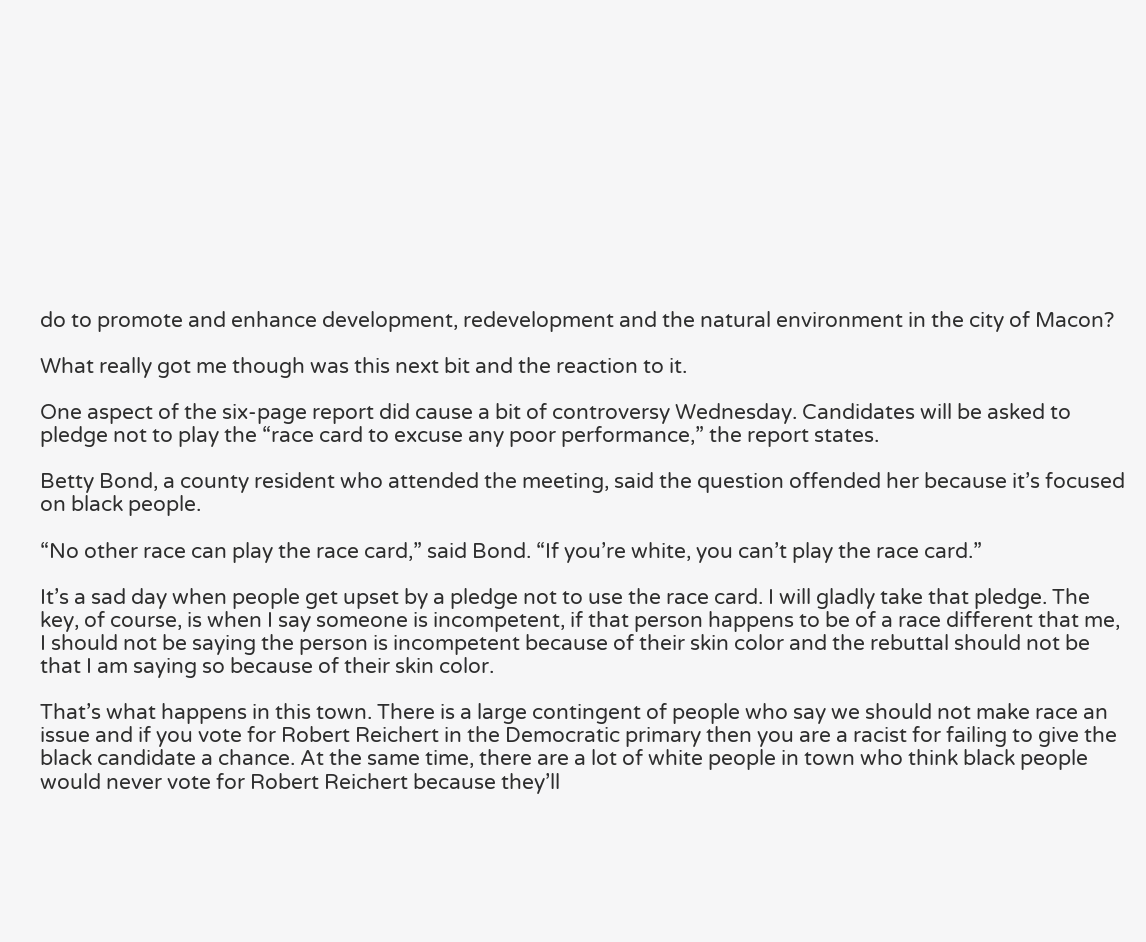do to promote and enhance development, redevelopment and the natural environment in the city of Macon?

What really got me though was this next bit and the reaction to it.

One aspect of the six-page report did cause a bit of controversy Wednesday. Candidates will be asked to pledge not to play the “race card to excuse any poor performance,” the report states.

Betty Bond, a county resident who attended the meeting, said the question offended her because it’s focused on black people.

“No other race can play the race card,” said Bond. “If you’re white, you can’t play the race card.”

It’s a sad day when people get upset by a pledge not to use the race card. I will gladly take that pledge. The key, of course, is when I say someone is incompetent, if that person happens to be of a race different that me, I should not be saying the person is incompetent because of their skin color and the rebuttal should not be that I am saying so because of their skin color.

That’s what happens in this town. There is a large contingent of people who say we should not make race an issue and if you vote for Robert Reichert in the Democratic primary then you are a racist for failing to give the black candidate a chance. At the same time, there are a lot of white people in town who think black people would never vote for Robert Reichert because they’ll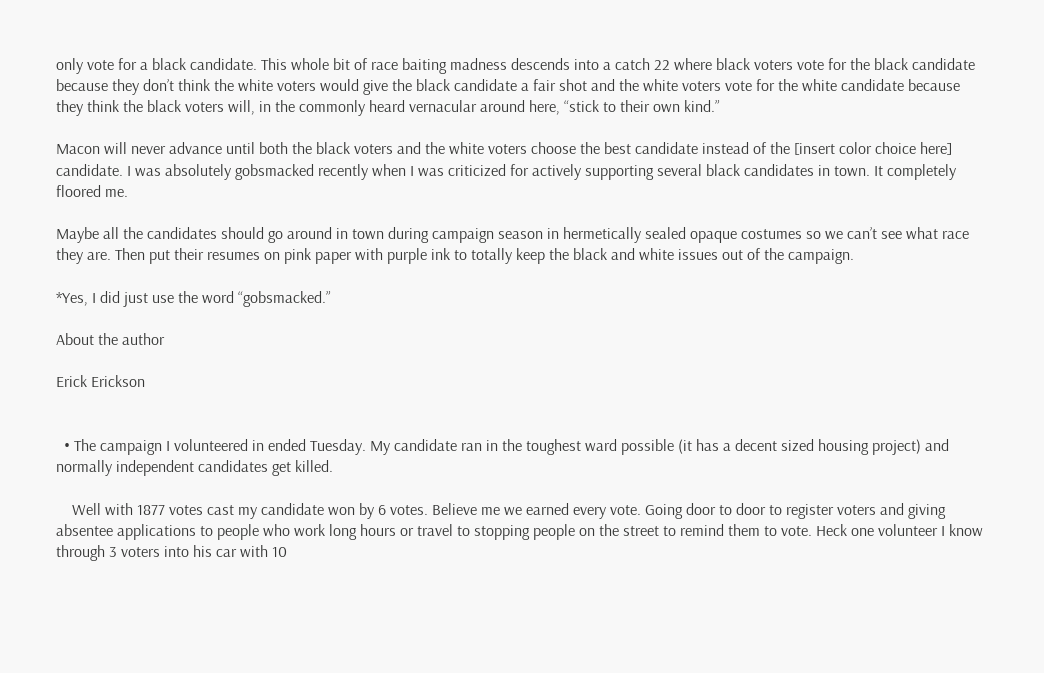only vote for a black candidate. This whole bit of race baiting madness descends into a catch 22 where black voters vote for the black candidate because they don’t think the white voters would give the black candidate a fair shot and the white voters vote for the white candidate because they think the black voters will, in the commonly heard vernacular around here, “stick to their own kind.”

Macon will never advance until both the black voters and the white voters choose the best candidate instead of the [insert color choice here] candidate. I was absolutely gobsmacked recently when I was criticized for actively supporting several black candidates in town. It completely floored me.

Maybe all the candidates should go around in town during campaign season in hermetically sealed opaque costumes so we can’t see what race they are. Then put their resumes on pink paper with purple ink to totally keep the black and white issues out of the campaign.

*Yes, I did just use the word “gobsmacked.”

About the author

Erick Erickson


  • The campaign I volunteered in ended Tuesday. My candidate ran in the toughest ward possible (it has a decent sized housing project) and normally independent candidates get killed.

    Well with 1877 votes cast my candidate won by 6 votes. Believe me we earned every vote. Going door to door to register voters and giving absentee applications to people who work long hours or travel to stopping people on the street to remind them to vote. Heck one volunteer I know through 3 voters into his car with 10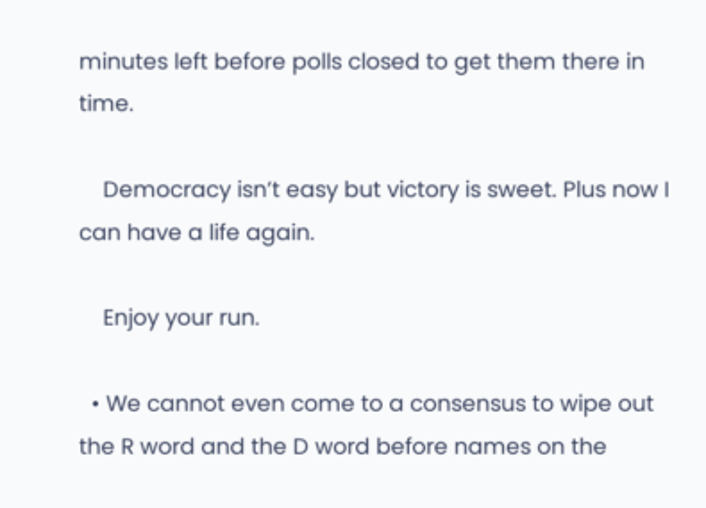minutes left before polls closed to get them there in time.

    Democracy isn’t easy but victory is sweet. Plus now I can have a life again.

    Enjoy your run.

  • We cannot even come to a consensus to wipe out the R word and the D word before names on the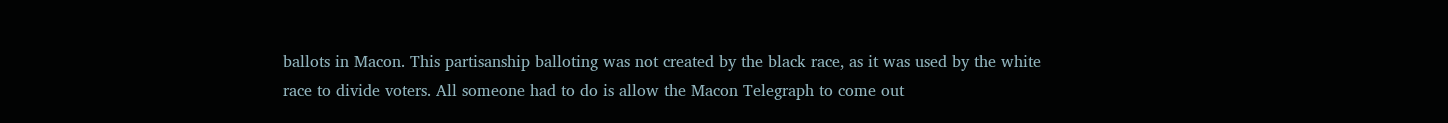ballots in Macon. This partisanship balloting was not created by the black race, as it was used by the white race to divide voters. All someone had to do is allow the Macon Telegraph to come out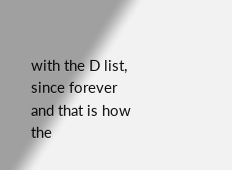with the D list, since forever and that is how the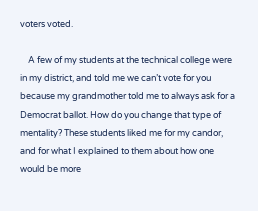voters voted.

    A few of my students at the technical college were in my district, and told me we can’t vote for you because my grandmother told me to always ask for a Democrat ballot. How do you change that type of mentality? These students liked me for my candor, and for what I explained to them about how one would be more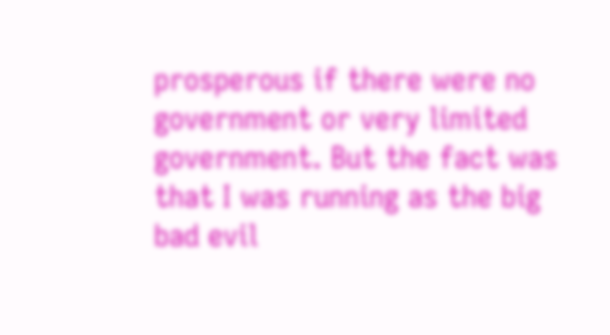prosperous if there were no government or very limited government. But the fact was that I was running as the big bad evil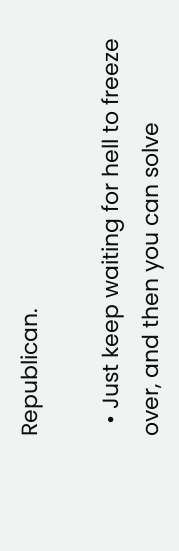Republican.

  • Just keep waiting for hell to freeze over, and then you can solve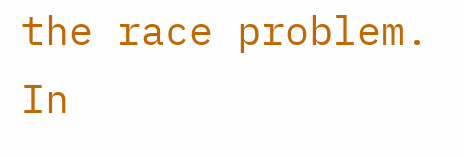the race problem. In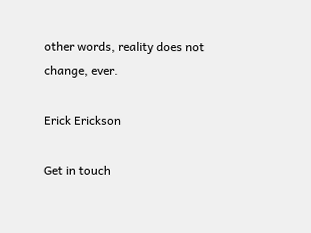other words, reality does not change, ever.

Erick Erickson

Get in touch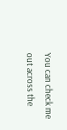You can check me out across the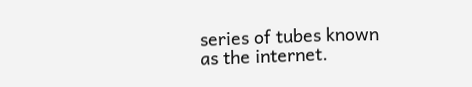series of tubes known as the internet.